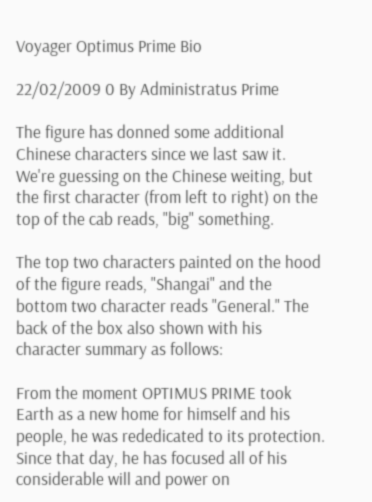Voyager Optimus Prime Bio

22/02/2009 0 By Administratus Prime

The figure has donned some additional Chinese characters since we last saw it. We're guessing on the Chinese weiting, but the first character (from left to right) on the top of the cab reads, "big" something.

The top two characters painted on the hood of the figure reads, "Shangai" and the bottom two character reads "General." The back of the box also shown with his character summary as follows:

From the moment OPTIMUS PRIME took Earth as a new home for himself and his people, he was rededicated to its protection. Since that day, he has focused all of his considerable will and power on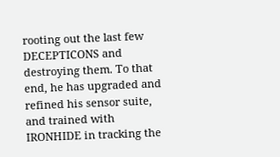rooting out the last few DECEPTICONS and destroying them. To that end, he has upgraded and refined his sensor suite, and trained with IRONHIDE in tracking the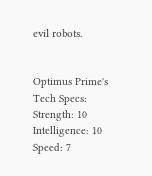evil robots.


Optimus Prime's Tech Specs:
Strength: 10
Intelligence: 10
Speed: 7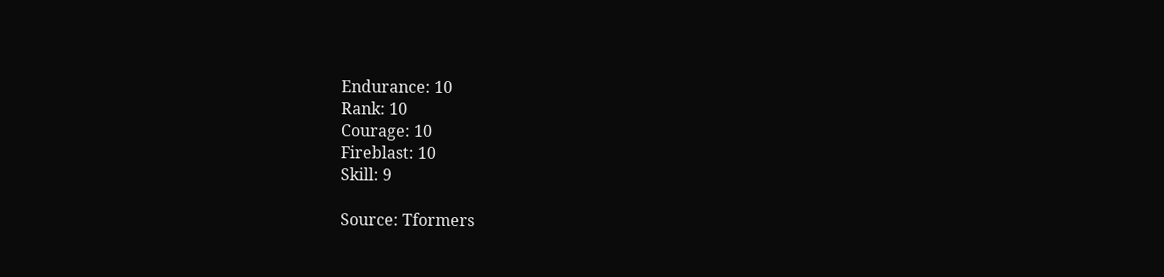Endurance: 10
Rank: 10
Courage: 10
Fireblast: 10
Skill: 9

Source: Tformers